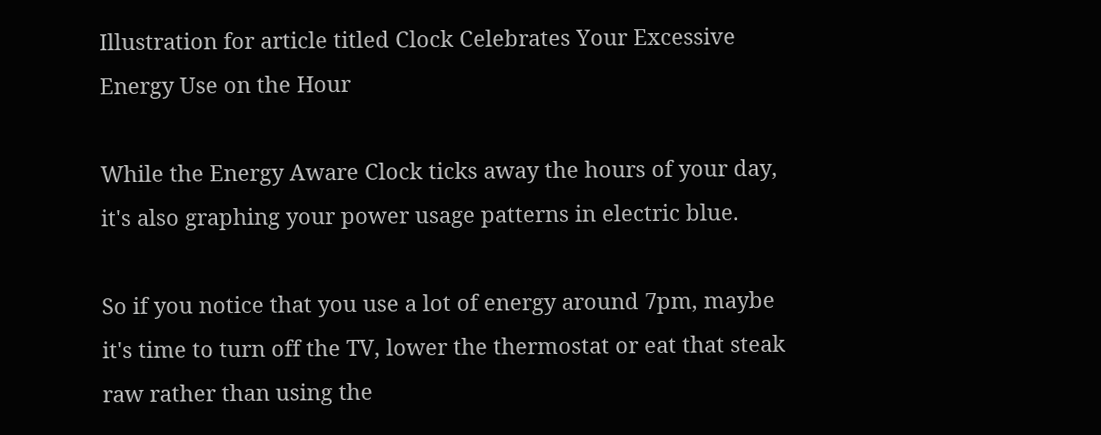Illustration for article titled Clock Celebrates Your Excessive Energy Use on the Hour

While the Energy Aware Clock ticks away the hours of your day, it's also graphing your power usage patterns in electric blue.

So if you notice that you use a lot of energy around 7pm, maybe it's time to turn off the TV, lower the thermostat or eat that steak raw rather than using the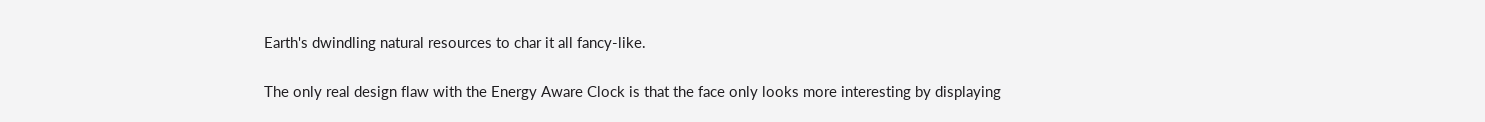Earth's dwindling natural resources to char it all fancy-like.


The only real design flaw with the Energy Aware Clock is that the face only looks more interesting by displaying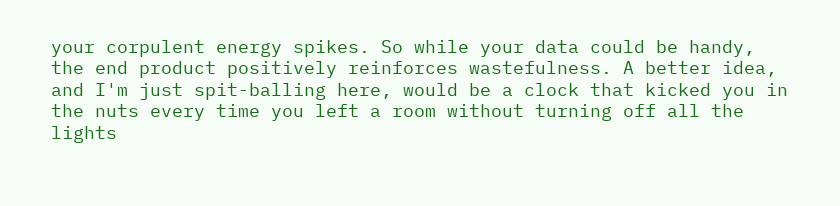your corpulent energy spikes. So while your data could be handy, the end product positively reinforces wastefulness. A better idea, and I'm just spit-balling here, would be a clock that kicked you in the nuts every time you left a room without turning off all the lights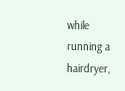while running a hairdryer,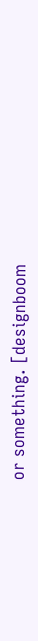or something. [designboom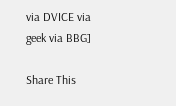via DVICE via geek via BBG]

Share This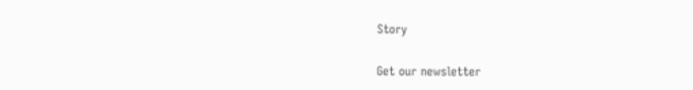Story

Get our newsletter